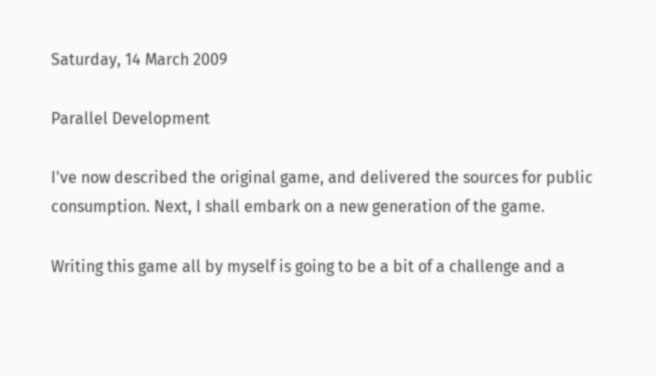Saturday, 14 March 2009

Parallel Development

I've now described the original game, and delivered the sources for public consumption. Next, I shall embark on a new generation of the game.

Writing this game all by myself is going to be a bit of a challenge and a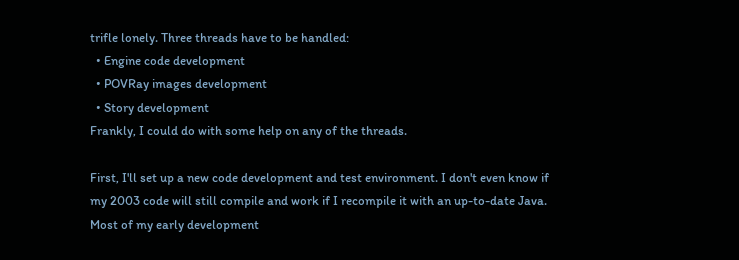trifle lonely. Three threads have to be handled:
  • Engine code development
  • POVRay images development
  • Story development
Frankly, I could do with some help on any of the threads.

First, I'll set up a new code development and test environment. I don't even know if my 2003 code will still compile and work if I recompile it with an up-to-date Java. Most of my early development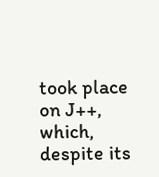took place on J++, which, despite its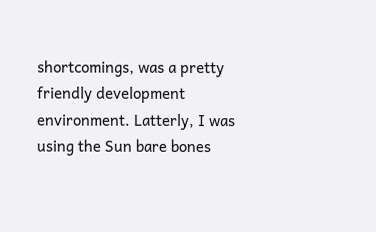shortcomings, was a pretty friendly development environment. Latterly, I was using the Sun bare bones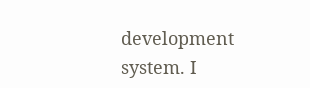development system. I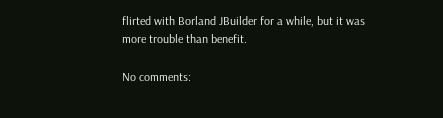flirted with Borland JBuilder for a while, but it was more trouble than benefit.

No comments: